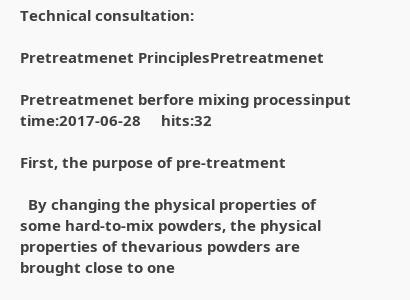Technical consultation:

Pretreatmenet PrinciplesPretreatmenet

Pretreatmenet berfore mixing processinput time:2017-06-28     hits:32

First, the purpose of pre-treatment

  By changing the physical properties of some hard-to-mix powders, the physical properties of thevarious powders are brought close to one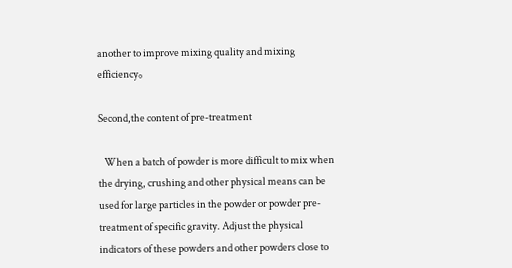another to improve mixing quality and mixing efficiency。

Second,the content of pre-treatment

   When a batch of powder is more difficult to mix when the drying, crushing and other physical means can be used for large particles in the powder or powder pre-treatment of specific gravity. Adjust the physical indicators of these powders and other powders close to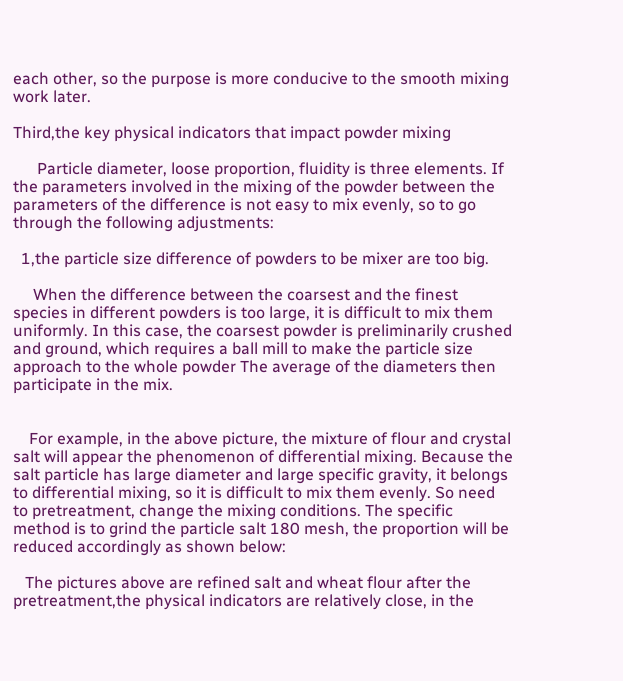each other, so the purpose is more conducive to the smooth mixing work later.

Third,the key physical indicators that impact powder mixing

      Particle diameter, loose proportion, fluidity is three elements. If the parameters involved in the mixing of the powder between the parameters of the difference is not easy to mix evenly, so to go through the following adjustments:

  1,the particle size difference of powders to be mixer are too big.

     When the difference between the coarsest and the finest species in different powders is too large, it is difficult to mix them uniformly. In this case, the coarsest powder is preliminarily crushed and ground, which requires a ball mill to make the particle size approach to the whole powder The average of the diameters then participate in the mix.


    For example, in the above picture, the mixture of flour and crystal salt will appear the phenomenon of differential mixing. Because the salt particle has large diameter and large specific gravity, it belongs to differential mixing, so it is difficult to mix them evenly. So need to pretreatment, change the mixing conditions. The specific method is to grind the particle salt 180 mesh, the proportion will be reduced accordingly as shown below:

   The pictures above are refined salt and wheat flour after the pretreatment,the physical indicators are relatively close, in the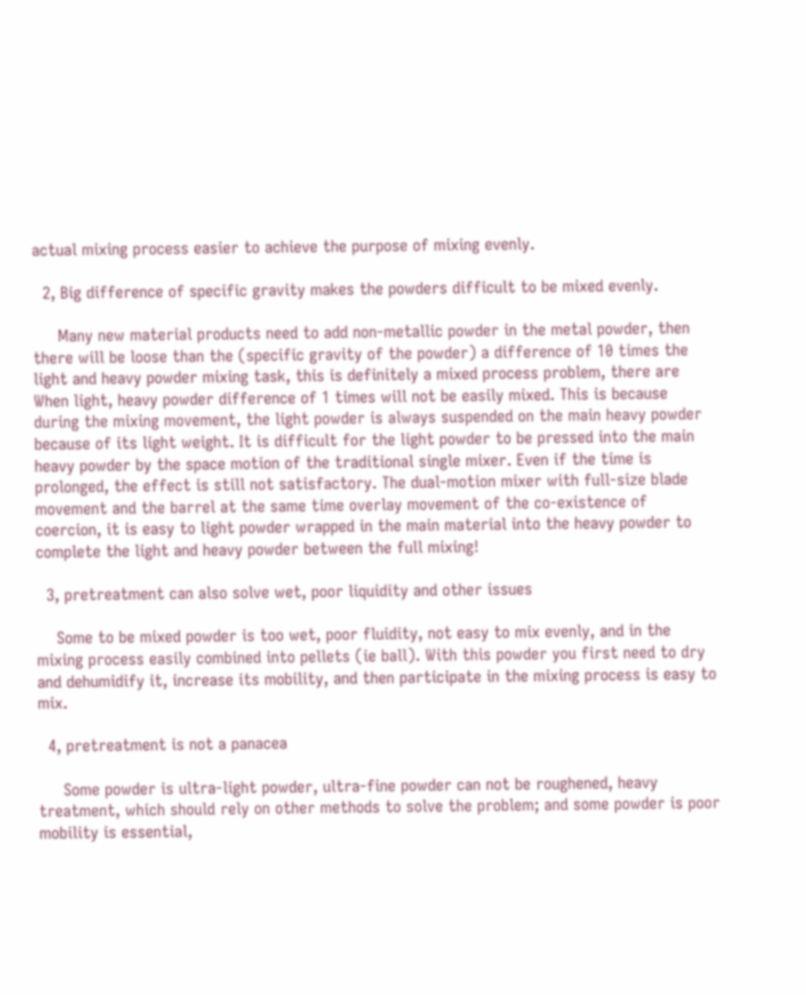actual mixing process easier to achieve the purpose of mixing evenly.

  2, Big difference of specific gravity makes the powders difficult to be mixed evenly.

     Many new material products need to add non-metallic powder in the metal powder, then there will be loose than the (specific gravity of the powder) a difference of 10 times the light and heavy powder mixing task, this is definitely a mixed process problem, there are When light, heavy powder difference of 1 times will not be easily mixed. This is because during the mixing movement, the light powder is always suspended on the main heavy powder because of its light weight. It is difficult for the light powder to be pressed into the main heavy powder by the space motion of the traditional single mixer. Even if the time is prolonged, the effect is still not satisfactory. The dual-motion mixer with full-size blade movement and the barrel at the same time overlay movement of the co-existence of coercion, it is easy to light powder wrapped in the main material into the heavy powder to complete the light and heavy powder between the full mixing!

  3, pretreatment can also solve wet, poor liquidity and other issues

    Some to be mixed powder is too wet, poor fluidity, not easy to mix evenly, and in the mixing process easily combined into pellets (ie ball). With this powder you first need to dry and dehumidify it, increase its mobility, and then participate in the mixing process is easy to mix.

  4, pretreatment is not a panacea

     Some powder is ultra-light powder, ultra-fine powder can not be roughened, heavy treatment, which should rely on other methods to solve the problem; and some powder is poor mobility is essential,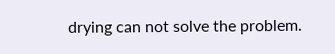drying can not solve the problem.